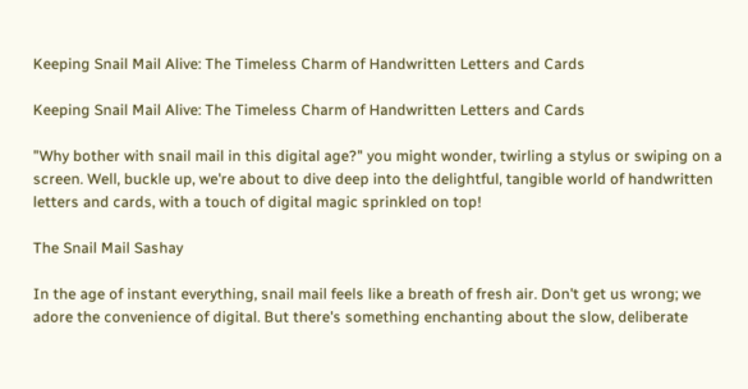Keeping Snail Mail Alive: The Timeless Charm of Handwritten Letters and Cards

Keeping Snail Mail Alive: The Timeless Charm of Handwritten Letters and Cards

"Why bother with snail mail in this digital age?" you might wonder, twirling a stylus or swiping on a screen. Well, buckle up, we're about to dive deep into the delightful, tangible world of handwritten letters and cards, with a touch of digital magic sprinkled on top!

The Snail Mail Sashay

In the age of instant everything, snail mail feels like a breath of fresh air. Don't get us wrong; we adore the convenience of digital. But there's something enchanting about the slow, deliberate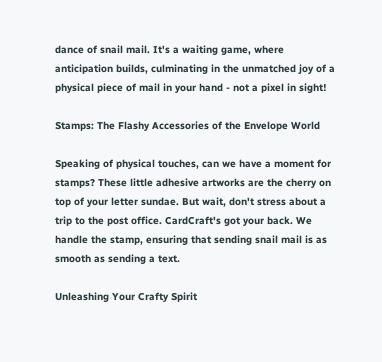dance of snail mail. It's a waiting game, where anticipation builds, culminating in the unmatched joy of a physical piece of mail in your hand - not a pixel in sight!

Stamps: The Flashy Accessories of the Envelope World

Speaking of physical touches, can we have a moment for stamps? These little adhesive artworks are the cherry on top of your letter sundae. But wait, don't stress about a trip to the post office. CardCraft's got your back. We handle the stamp, ensuring that sending snail mail is as smooth as sending a text.

Unleashing Your Crafty Spirit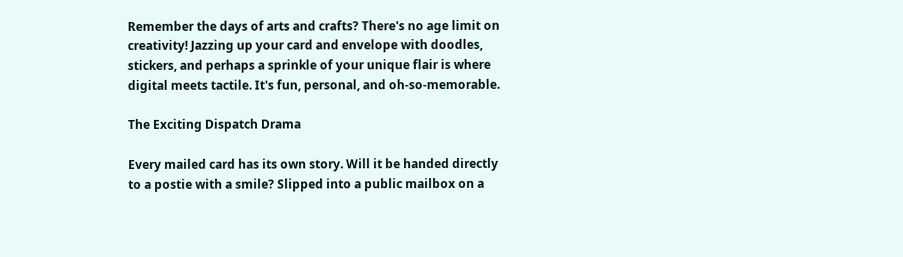Remember the days of arts and crafts? There's no age limit on creativity! Jazzing up your card and envelope with doodles, stickers, and perhaps a sprinkle of your unique flair is where digital meets tactile. It's fun, personal, and oh-so-memorable.

The Exciting Dispatch Drama

Every mailed card has its own story. Will it be handed directly to a postie with a smile? Slipped into a public mailbox on a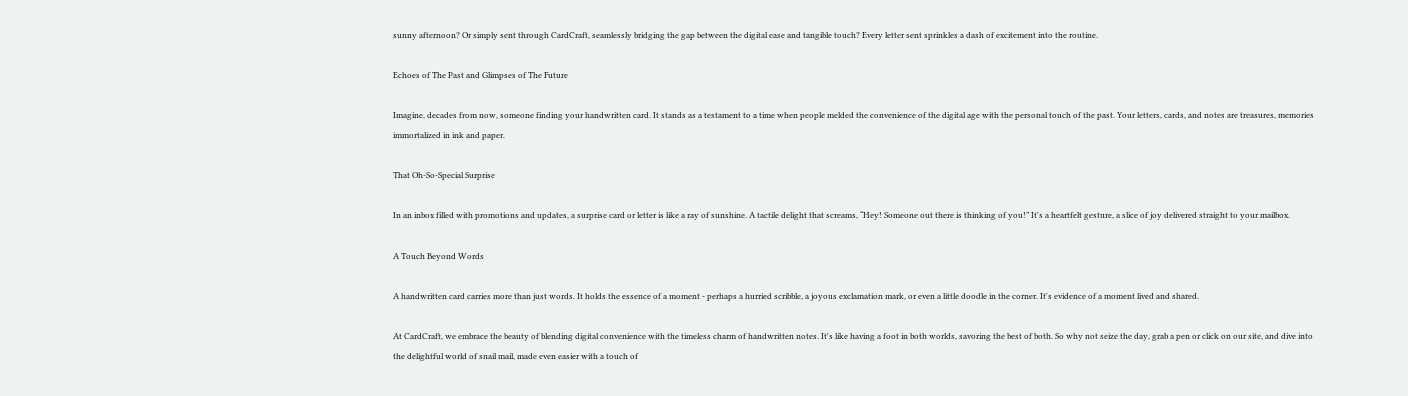sunny afternoon? Or simply sent through CardCraft, seamlessly bridging the gap between the digital ease and tangible touch? Every letter sent sprinkles a dash of excitement into the routine.

Echoes of The Past and Glimpses of The Future

Imagine, decades from now, someone finding your handwritten card. It stands as a testament to a time when people melded the convenience of the digital age with the personal touch of the past. Your letters, cards, and notes are treasures, memories immortalized in ink and paper.

That Oh-So-Special Surprise

In an inbox filled with promotions and updates, a surprise card or letter is like a ray of sunshine. A tactile delight that screams, “Hey! Someone out there is thinking of you!” It's a heartfelt gesture, a slice of joy delivered straight to your mailbox.

A Touch Beyond Words

A handwritten card carries more than just words. It holds the essence of a moment - perhaps a hurried scribble, a joyous exclamation mark, or even a little doodle in the corner. It's evidence of a moment lived and shared.

At CardCraft, we embrace the beauty of blending digital convenience with the timeless charm of handwritten notes. It's like having a foot in both worlds, savoring the best of both. So why not seize the day, grab a pen or click on our site, and dive into the delightful world of snail mail, made even easier with a touch of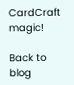CardCraft magic!

Back to blog